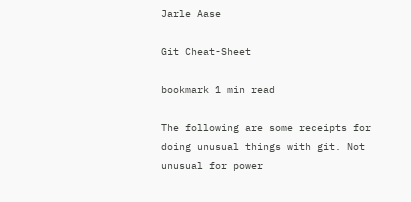Jarle Aase

Git Cheat-Sheet

bookmark 1 min read

The following are some receipts for doing unusual things with git. Not unusual for power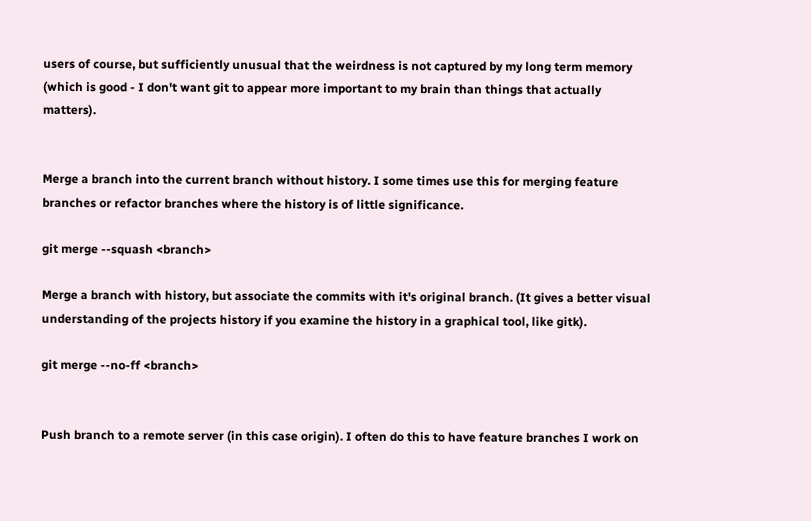users of course, but sufficiently unusual that the weirdness is not captured by my long term memory (which is good - I don't want git to appear more important to my brain than things that actually matters).


Merge a branch into the current branch without history. I some times use this for merging feature branches or refactor branches where the history is of little significance.

git merge --squash <branch>

Merge a branch with history, but associate the commits with it's original branch. (It gives a better visual understanding of the projects history if you examine the history in a graphical tool, like gitk).

git merge --no-ff <branch>


Push branch to a remote server (in this case origin). I often do this to have feature branches I work on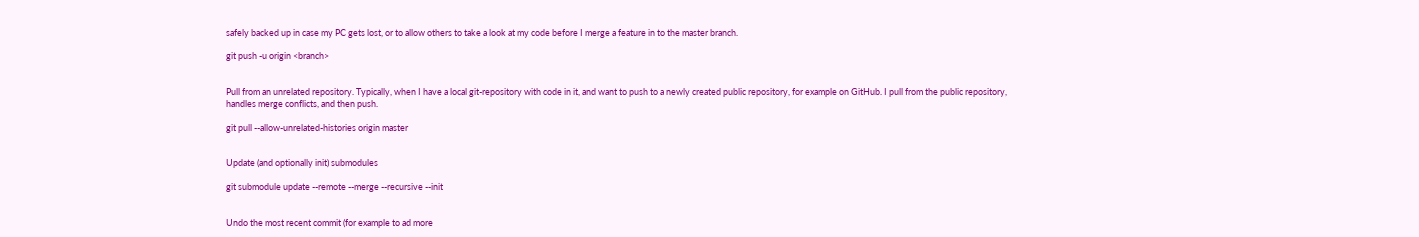safely backed up in case my PC gets lost, or to allow others to take a look at my code before I merge a feature in to the master branch.

git push -u origin <branch>


Pull from an unrelated repository. Typically, when I have a local git-repository with code in it, and want to push to a newly created public repository, for example on GitHub. I pull from the public repository, handles merge conflicts, and then push.

git pull --allow-unrelated-histories origin master


Update (and optionally init) submodules

git submodule update --remote --merge --recursive --init


Undo the most recent commit (for example to ad more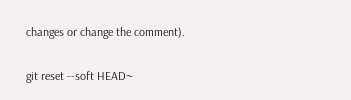changes or change the comment).

git reset --soft HEAD~